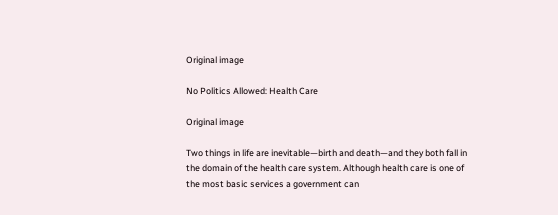Original image

No Politics Allowed: Health Care

Original image

Two things in life are inevitable—birth and death—and they both fall in the domain of the health care system. Although health care is one of the most basic services a government can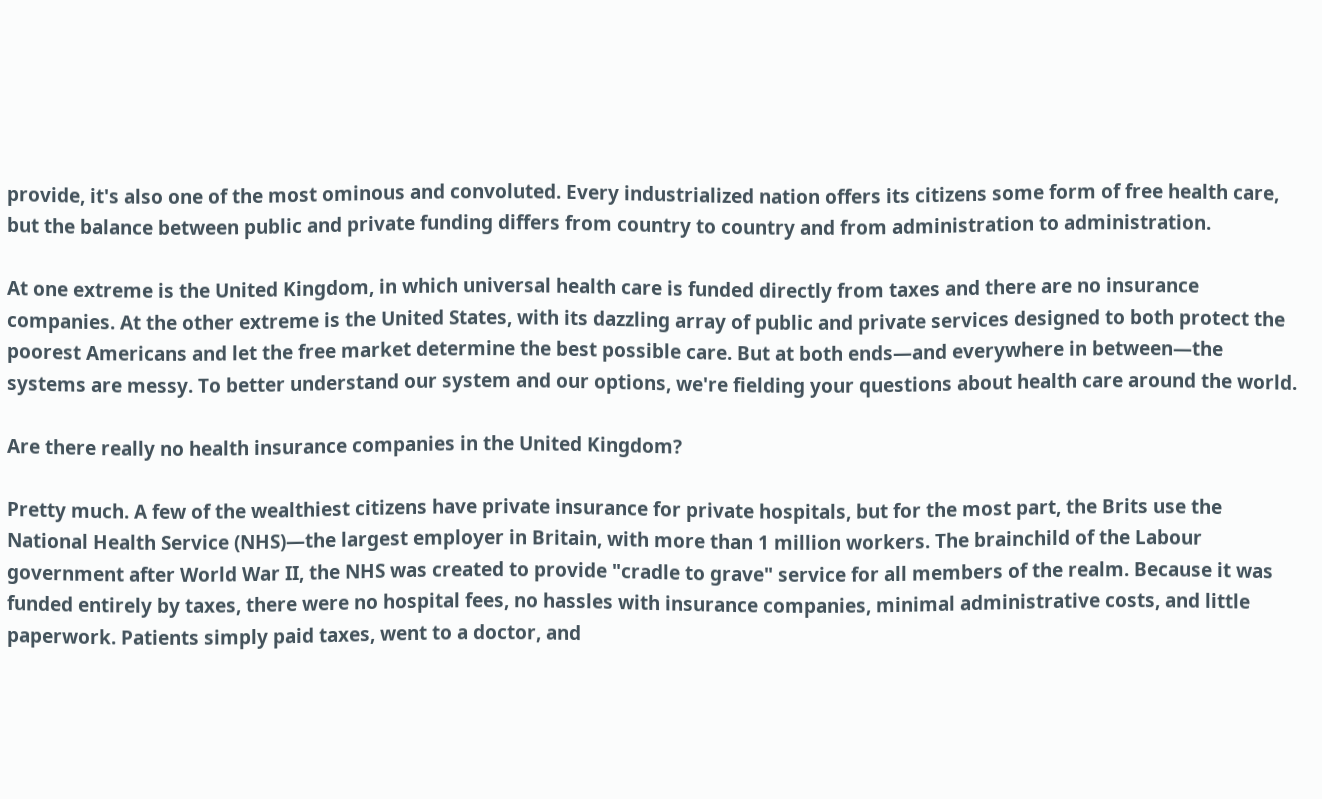provide, it's also one of the most ominous and convoluted. Every industrialized nation offers its citizens some form of free health care, but the balance between public and private funding differs from country to country and from administration to administration.

At one extreme is the United Kingdom, in which universal health care is funded directly from taxes and there are no insurance companies. At the other extreme is the United States, with its dazzling array of public and private services designed to both protect the poorest Americans and let the free market determine the best possible care. But at both ends—and everywhere in between—the systems are messy. To better understand our system and our options, we're fielding your questions about health care around the world.

Are there really no health insurance companies in the United Kingdom?

Pretty much. A few of the wealthiest citizens have private insurance for private hospitals, but for the most part, the Brits use the National Health Service (NHS)—the largest employer in Britain, with more than 1 million workers. The brainchild of the Labour government after World War II, the NHS was created to provide "cradle to grave" service for all members of the realm. Because it was funded entirely by taxes, there were no hospital fees, no hassles with insurance companies, minimal administrative costs, and little paperwork. Patients simply paid taxes, went to a doctor, and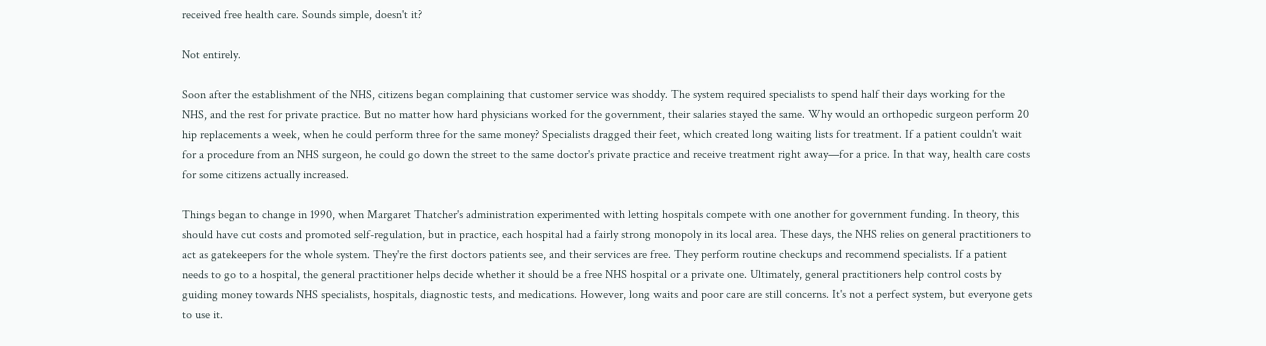received free health care. Sounds simple, doesn't it?

Not entirely.

Soon after the establishment of the NHS, citizens began complaining that customer service was shoddy. The system required specialists to spend half their days working for the NHS, and the rest for private practice. But no matter how hard physicians worked for the government, their salaries stayed the same. Why would an orthopedic surgeon perform 20 hip replacements a week, when he could perform three for the same money? Specialists dragged their feet, which created long waiting lists for treatment. If a patient couldn't wait for a procedure from an NHS surgeon, he could go down the street to the same doctor's private practice and receive treatment right away—for a price. In that way, health care costs for some citizens actually increased.

Things began to change in 1990, when Margaret Thatcher's administration experimented with letting hospitals compete with one another for government funding. In theory, this should have cut costs and promoted self-regulation, but in practice, each hospital had a fairly strong monopoly in its local area. These days, the NHS relies on general practitioners to act as gatekeepers for the whole system. They're the first doctors patients see, and their services are free. They perform routine checkups and recommend specialists. If a patient needs to go to a hospital, the general practitioner helps decide whether it should be a free NHS hospital or a private one. Ultimately, general practitioners help control costs by guiding money towards NHS specialists, hospitals, diagnostic tests, and medications. However, long waits and poor care are still concerns. It's not a perfect system, but everyone gets to use it.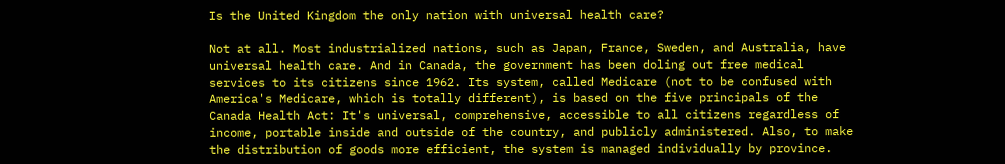Is the United Kingdom the only nation with universal health care?

Not at all. Most industrialized nations, such as Japan, France, Sweden, and Australia, have universal health care. And in Canada, the government has been doling out free medical services to its citizens since 1962. Its system, called Medicare (not to be confused with America's Medicare, which is totally different), is based on the five principals of the Canada Health Act: It's universal, comprehensive, accessible to all citizens regardless of income, portable inside and outside of the country, and publicly administered. Also, to make the distribution of goods more efficient, the system is managed individually by province.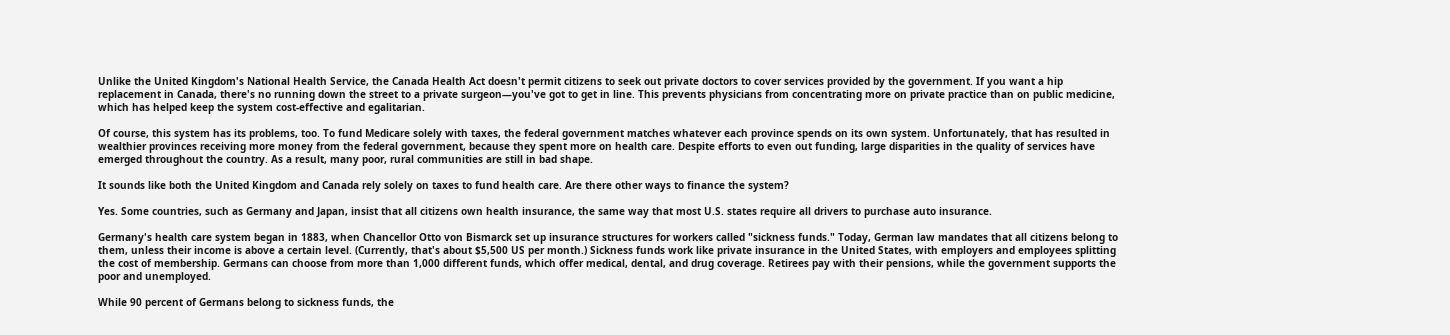Unlike the United Kingdom's National Health Service, the Canada Health Act doesn't permit citizens to seek out private doctors to cover services provided by the government. If you want a hip replacement in Canada, there's no running down the street to a private surgeon—you've got to get in line. This prevents physicians from concentrating more on private practice than on public medicine, which has helped keep the system cost-effective and egalitarian.

Of course, this system has its problems, too. To fund Medicare solely with taxes, the federal government matches whatever each province spends on its own system. Unfortunately, that has resulted in wealthier provinces receiving more money from the federal government, because they spent more on health care. Despite efforts to even out funding, large disparities in the quality of services have emerged throughout the country. As a result, many poor, rural communities are still in bad shape.

It sounds like both the United Kingdom and Canada rely solely on taxes to fund health care. Are there other ways to finance the system?

Yes. Some countries, such as Germany and Japan, insist that all citizens own health insurance, the same way that most U.S. states require all drivers to purchase auto insurance.

Germany's health care system began in 1883, when Chancellor Otto von Bismarck set up insurance structures for workers called "sickness funds." Today, German law mandates that all citizens belong to them, unless their income is above a certain level. (Currently, that's about $5,500 US per month.) Sickness funds work like private insurance in the United States, with employers and employees splitting the cost of membership. Germans can choose from more than 1,000 different funds, which offer medical, dental, and drug coverage. Retirees pay with their pensions, while the government supports the poor and unemployed.

While 90 percent of Germans belong to sickness funds, the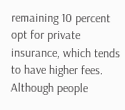remaining 10 percent opt for private insurance, which tends to have higher fees. Although people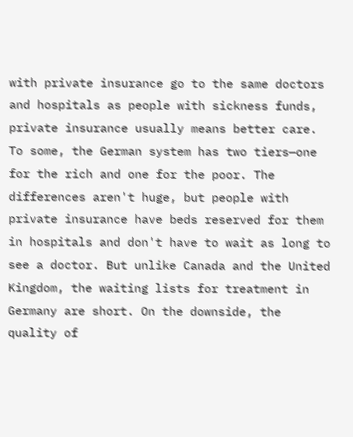with private insurance go to the same doctors and hospitals as people with sickness funds, private insurance usually means better care. To some, the German system has two tiers—one for the rich and one for the poor. The differences aren't huge, but people with private insurance have beds reserved for them in hospitals and don't have to wait as long to see a doctor. But unlike Canada and the United Kingdom, the waiting lists for treatment in Germany are short. On the downside, the quality of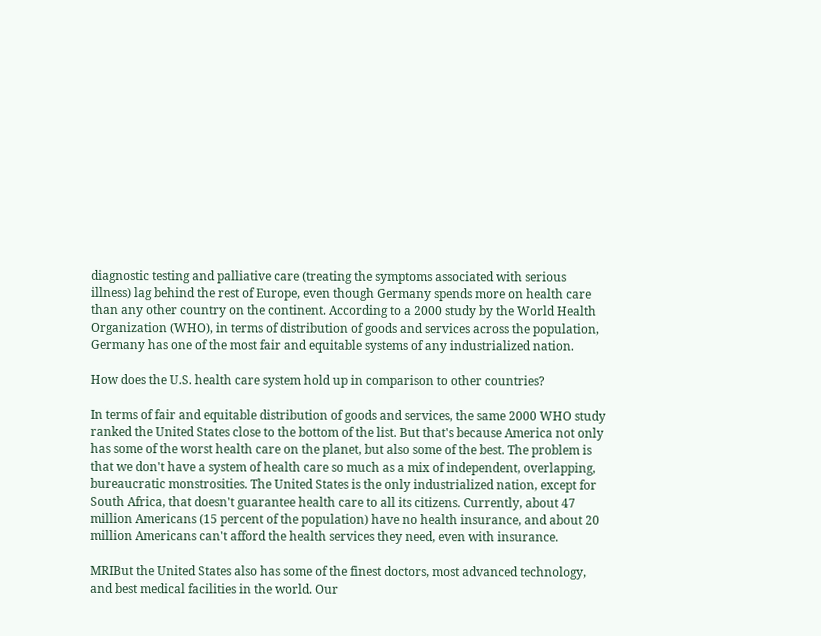diagnostic testing and palliative care (treating the symptoms associated with serious illness) lag behind the rest of Europe, even though Germany spends more on health care than any other country on the continent. According to a 2000 study by the World Health Organization (WHO), in terms of distribution of goods and services across the population, Germany has one of the most fair and equitable systems of any industrialized nation.

How does the U.S. health care system hold up in comparison to other countries?

In terms of fair and equitable distribution of goods and services, the same 2000 WHO study ranked the United States close to the bottom of the list. But that's because America not only has some of the worst health care on the planet, but also some of the best. The problem is that we don't have a system of health care so much as a mix of independent, overlapping, bureaucratic monstrosities. The United States is the only industrialized nation, except for South Africa, that doesn't guarantee health care to all its citizens. Currently, about 47 million Americans (15 percent of the population) have no health insurance, and about 20 million Americans can't afford the health services they need, even with insurance.

MRIBut the United States also has some of the finest doctors, most advanced technology, and best medical facilities in the world. Our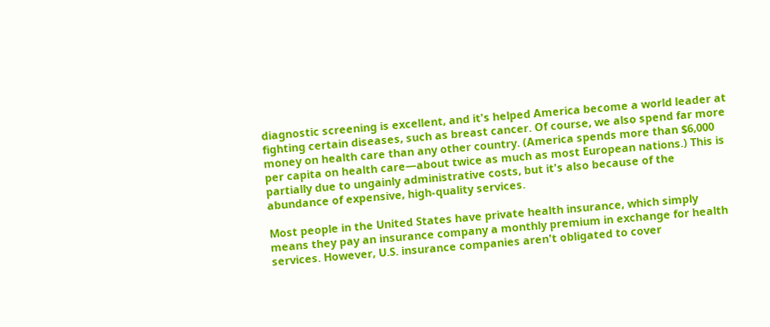diagnostic screening is excellent, and it's helped America become a world leader at fighting certain diseases, such as breast cancer. Of course, we also spend far more money on health care than any other country. (America spends more than $6,000 per capita on health care—about twice as much as most European nations.) This is partially due to ungainly administrative costs, but it's also because of the abundance of expensive, high-quality services.

Most people in the United States have private health insurance, which simply means they pay an insurance company a monthly premium in exchange for health services. However, U.S. insurance companies aren't obligated to cover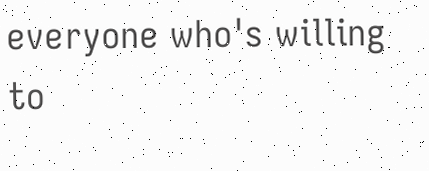everyone who's willing to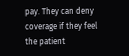pay. They can deny coverage if they feel the patient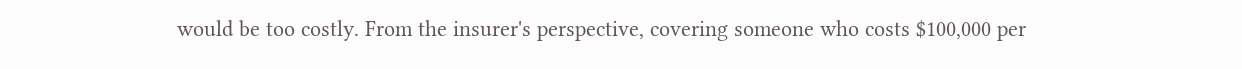would be too costly. From the insurer's perspective, covering someone who costs $100,000 per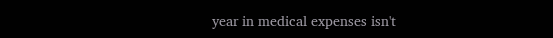year in medical expenses isn't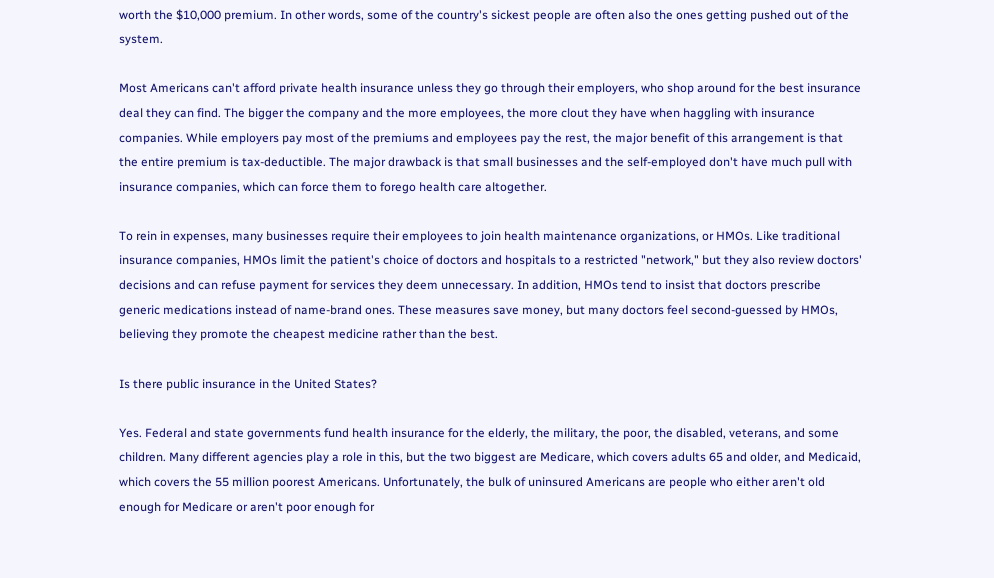worth the $10,000 premium. In other words, some of the country's sickest people are often also the ones getting pushed out of the system.

Most Americans can't afford private health insurance unless they go through their employers, who shop around for the best insurance deal they can find. The bigger the company and the more employees, the more clout they have when haggling with insurance companies. While employers pay most of the premiums and employees pay the rest, the major benefit of this arrangement is that the entire premium is tax-deductible. The major drawback is that small businesses and the self-employed don't have much pull with insurance companies, which can force them to forego health care altogether.

To rein in expenses, many businesses require their employees to join health maintenance organizations, or HMOs. Like traditional insurance companies, HMOs limit the patient's choice of doctors and hospitals to a restricted "network," but they also review doctors' decisions and can refuse payment for services they deem unnecessary. In addition, HMOs tend to insist that doctors prescribe generic medications instead of name-brand ones. These measures save money, but many doctors feel second-guessed by HMOs, believing they promote the cheapest medicine rather than the best.

Is there public insurance in the United States?

Yes. Federal and state governments fund health insurance for the elderly, the military, the poor, the disabled, veterans, and some children. Many different agencies play a role in this, but the two biggest are Medicare, which covers adults 65 and older, and Medicaid, which covers the 55 million poorest Americans. Unfortunately, the bulk of uninsured Americans are people who either aren't old enough for Medicare or aren't poor enough for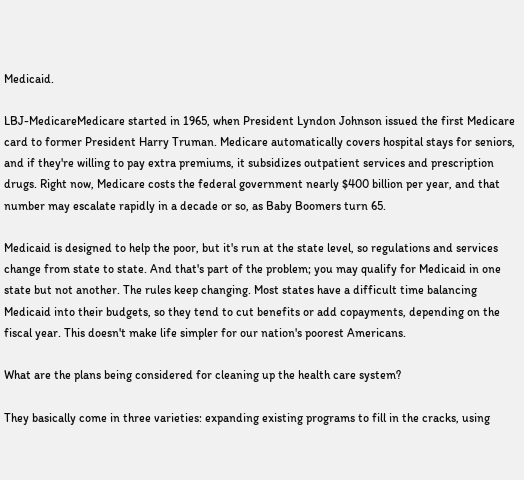Medicaid.

LBJ-MedicareMedicare started in 1965, when President Lyndon Johnson issued the first Medicare card to former President Harry Truman. Medicare automatically covers hospital stays for seniors, and if they're willing to pay extra premiums, it subsidizes outpatient services and prescription drugs. Right now, Medicare costs the federal government nearly $400 billion per year, and that number may escalate rapidly in a decade or so, as Baby Boomers turn 65.

Medicaid is designed to help the poor, but it's run at the state level, so regulations and services change from state to state. And that's part of the problem; you may qualify for Medicaid in one state but not another. The rules keep changing. Most states have a difficult time balancing Medicaid into their budgets, so they tend to cut benefits or add copayments, depending on the fiscal year. This doesn't make life simpler for our nation's poorest Americans.

What are the plans being considered for cleaning up the health care system?

They basically come in three varieties: expanding existing programs to fill in the cracks, using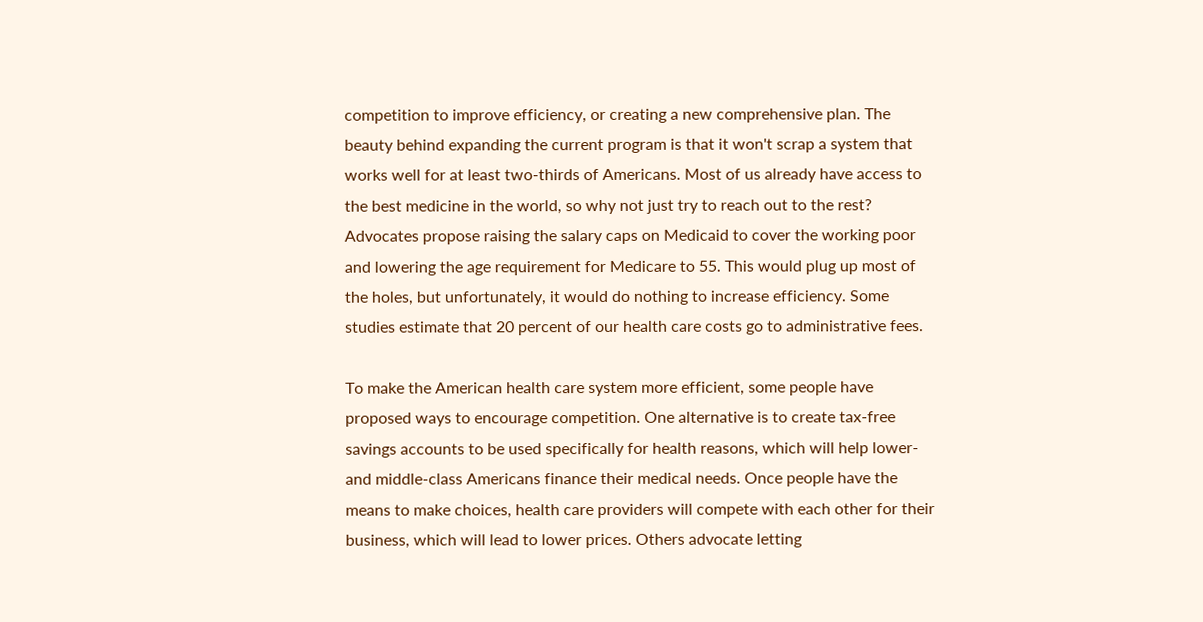competition to improve efficiency, or creating a new comprehensive plan. The beauty behind expanding the current program is that it won't scrap a system that works well for at least two-thirds of Americans. Most of us already have access to the best medicine in the world, so why not just try to reach out to the rest? Advocates propose raising the salary caps on Medicaid to cover the working poor and lowering the age requirement for Medicare to 55. This would plug up most of the holes, but unfortunately, it would do nothing to increase efficiency. Some studies estimate that 20 percent of our health care costs go to administrative fees.

To make the American health care system more efficient, some people have proposed ways to encourage competition. One alternative is to create tax-free savings accounts to be used specifically for health reasons, which will help lower- and middle-class Americans finance their medical needs. Once people have the means to make choices, health care providers will compete with each other for their business, which will lead to lower prices. Others advocate letting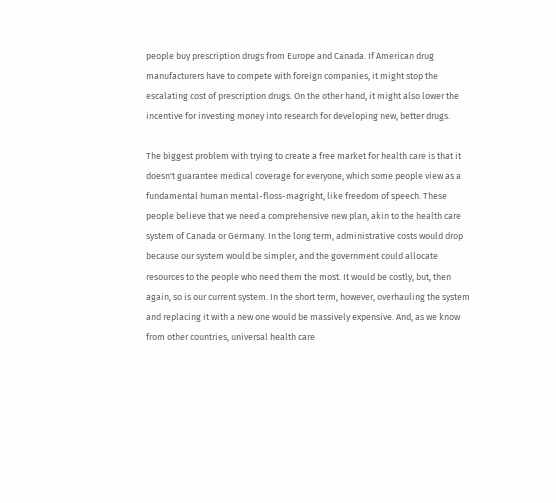people buy prescription drugs from Europe and Canada. If American drug manufacturers have to compete with foreign companies, it might stop the escalating cost of prescription drugs. On the other hand, it might also lower the incentive for investing money into research for developing new, better drugs.

The biggest problem with trying to create a free market for health care is that it doesn't guarantee medical coverage for everyone, which some people view as a fundamental human mental-floss-magright, like freedom of speech. These people believe that we need a comprehensive new plan, akin to the health care system of Canada or Germany. In the long term, administrative costs would drop because our system would be simpler, and the government could allocate resources to the people who need them the most. It would be costly, but, then again, so is our current system. In the short term, however, overhauling the system and replacing it with a new one would be massively expensive. And, as we know from other countries, universal health care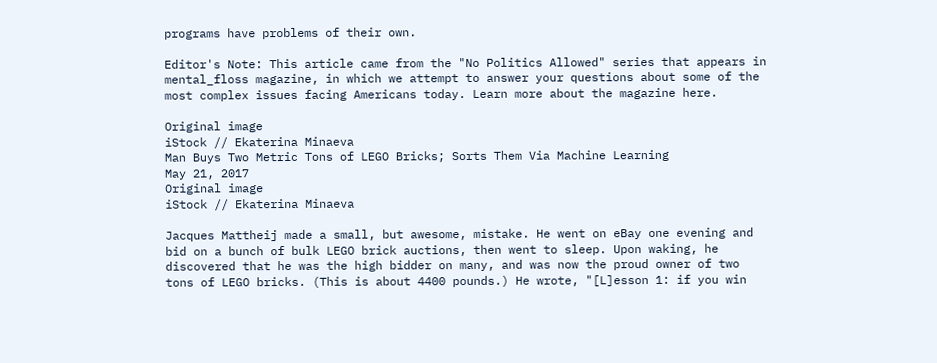programs have problems of their own.

Editor's Note: This article came from the "No Politics Allowed" series that appears in mental_floss magazine, in which we attempt to answer your questions about some of the most complex issues facing Americans today. Learn more about the magazine here.

Original image
iStock // Ekaterina Minaeva
Man Buys Two Metric Tons of LEGO Bricks; Sorts Them Via Machine Learning
May 21, 2017
Original image
iStock // Ekaterina Minaeva

Jacques Mattheij made a small, but awesome, mistake. He went on eBay one evening and bid on a bunch of bulk LEGO brick auctions, then went to sleep. Upon waking, he discovered that he was the high bidder on many, and was now the proud owner of two tons of LEGO bricks. (This is about 4400 pounds.) He wrote, "[L]esson 1: if you win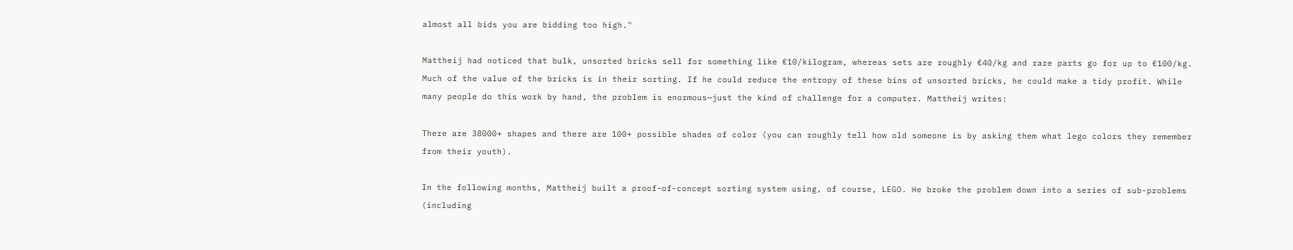almost all bids you are bidding too high."

Mattheij had noticed that bulk, unsorted bricks sell for something like €10/kilogram, whereas sets are roughly €40/kg and rare parts go for up to €100/kg. Much of the value of the bricks is in their sorting. If he could reduce the entropy of these bins of unsorted bricks, he could make a tidy profit. While many people do this work by hand, the problem is enormous—just the kind of challenge for a computer. Mattheij writes:

There are 38000+ shapes and there are 100+ possible shades of color (you can roughly tell how old someone is by asking them what lego colors they remember from their youth).

In the following months, Mattheij built a proof-of-concept sorting system using, of course, LEGO. He broke the problem down into a series of sub-problems (including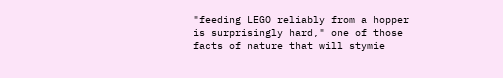"feeding LEGO reliably from a hopper is surprisingly hard," one of those facts of nature that will stymie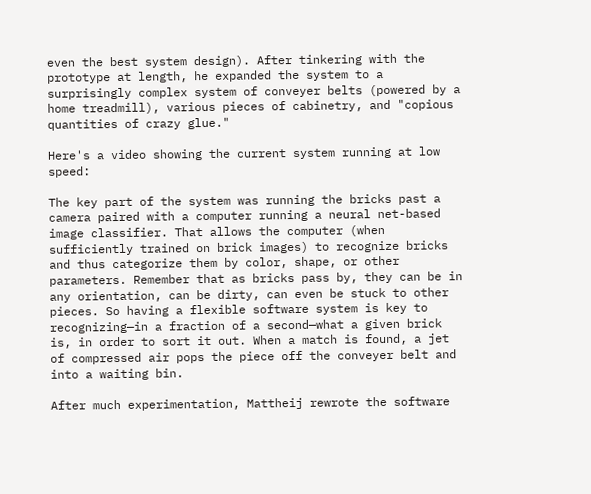even the best system design). After tinkering with the prototype at length, he expanded the system to a surprisingly complex system of conveyer belts (powered by a home treadmill), various pieces of cabinetry, and "copious quantities of crazy glue."

Here's a video showing the current system running at low speed:

The key part of the system was running the bricks past a camera paired with a computer running a neural net-based image classifier. That allows the computer (when sufficiently trained on brick images) to recognize bricks and thus categorize them by color, shape, or other parameters. Remember that as bricks pass by, they can be in any orientation, can be dirty, can even be stuck to other pieces. So having a flexible software system is key to recognizing—in a fraction of a second—what a given brick is, in order to sort it out. When a match is found, a jet of compressed air pops the piece off the conveyer belt and into a waiting bin.

After much experimentation, Mattheij rewrote the software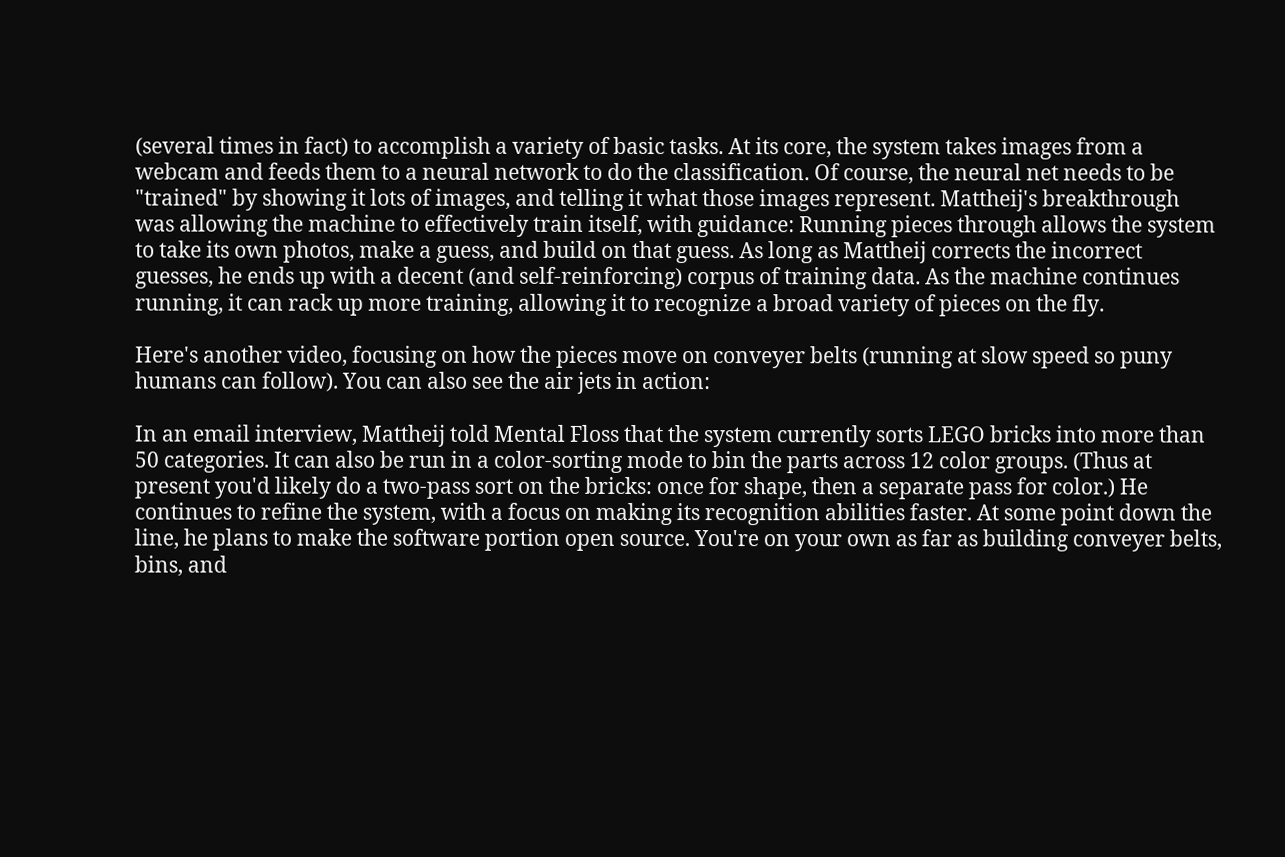(several times in fact) to accomplish a variety of basic tasks. At its core, the system takes images from a webcam and feeds them to a neural network to do the classification. Of course, the neural net needs to be "trained" by showing it lots of images, and telling it what those images represent. Mattheij's breakthrough was allowing the machine to effectively train itself, with guidance: Running pieces through allows the system to take its own photos, make a guess, and build on that guess. As long as Mattheij corrects the incorrect guesses, he ends up with a decent (and self-reinforcing) corpus of training data. As the machine continues running, it can rack up more training, allowing it to recognize a broad variety of pieces on the fly.

Here's another video, focusing on how the pieces move on conveyer belts (running at slow speed so puny humans can follow). You can also see the air jets in action:

In an email interview, Mattheij told Mental Floss that the system currently sorts LEGO bricks into more than 50 categories. It can also be run in a color-sorting mode to bin the parts across 12 color groups. (Thus at present you'd likely do a two-pass sort on the bricks: once for shape, then a separate pass for color.) He continues to refine the system, with a focus on making its recognition abilities faster. At some point down the line, he plans to make the software portion open source. You're on your own as far as building conveyer belts, bins, and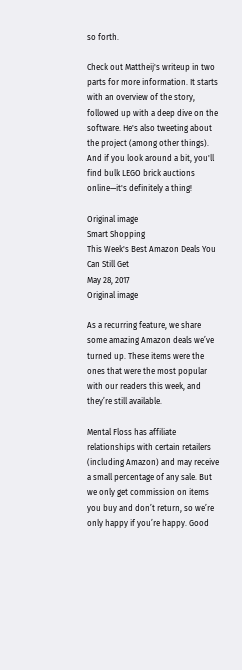so forth.

Check out Mattheij's writeup in two parts for more information. It starts with an overview of the story, followed up with a deep dive on the software. He's also tweeting about the project (among other things). And if you look around a bit, you'll find bulk LEGO brick auctions online—it's definitely a thing!

Original image
Smart Shopping
This Week's Best Amazon Deals You Can Still Get
May 28, 2017
Original image

As a recurring feature, we share some amazing Amazon deals we’ve turned up. These items were the ones that were the most popular with our readers this week, and they’re still available.

Mental Floss has affiliate relationships with certain retailers (including Amazon) and may receive a small percentage of any sale. But we only get commission on items you buy and don’t return, so we’re only happy if you’re happy. Good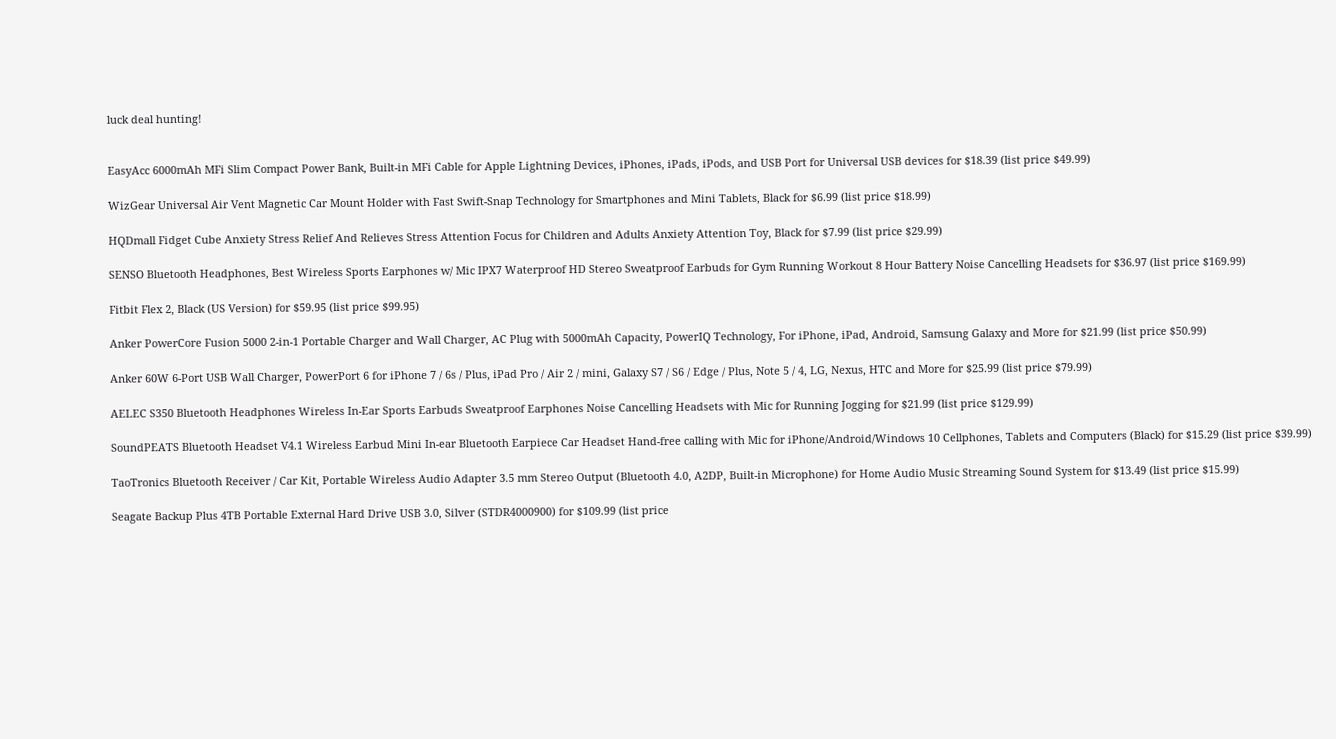luck deal hunting!


EasyAcc 6000mAh MFi Slim Compact Power Bank, Built-in MFi Cable for Apple Lightning Devices, iPhones, iPads, iPods, and USB Port for Universal USB devices for $18.39 (list price $49.99)

WizGear Universal Air Vent Magnetic Car Mount Holder with Fast Swift-Snap Technology for Smartphones and Mini Tablets, Black for $6.99 (list price $18.99)

HQDmall Fidget Cube Anxiety Stress Relief And Relieves Stress Attention Focus for Children and Adults Anxiety Attention Toy, Black for $7.99 (list price $29.99)

SENSO Bluetooth Headphones, Best Wireless Sports Earphones w/ Mic IPX7 Waterproof HD Stereo Sweatproof Earbuds for Gym Running Workout 8 Hour Battery Noise Cancelling Headsets for $36.97 (list price $169.99)

Fitbit Flex 2, Black (US Version) for $59.95 (list price $99.95)

Anker PowerCore Fusion 5000 2-in-1 Portable Charger and Wall Charger, AC Plug with 5000mAh Capacity, PowerIQ Technology, For iPhone, iPad, Android, Samsung Galaxy and More for $21.99 (list price $50.99)

Anker 60W 6-Port USB Wall Charger, PowerPort 6 for iPhone 7 / 6s / Plus, iPad Pro / Air 2 / mini, Galaxy S7 / S6 / Edge / Plus, Note 5 / 4, LG, Nexus, HTC and More for $25.99 (list price $79.99)

AELEC S350 Bluetooth Headphones Wireless In-Ear Sports Earbuds Sweatproof Earphones Noise Cancelling Headsets with Mic for Running Jogging for $21.99 (list price $129.99)

SoundPEATS Bluetooth Headset V4.1 Wireless Earbud Mini In-ear Bluetooth Earpiece Car Headset Hand-free calling with Mic for iPhone/Android/Windows 10 Cellphones, Tablets and Computers (Black) for $15.29 (list price $39.99)

TaoTronics Bluetooth Receiver / Car Kit, Portable Wireless Audio Adapter 3.5 mm Stereo Output (Bluetooth 4.0, A2DP, Built-in Microphone) for Home Audio Music Streaming Sound System for $13.49 (list price $15.99)

Seagate Backup Plus 4TB Portable External Hard Drive USB 3.0, Silver (STDR4000900) for $109.99 (list price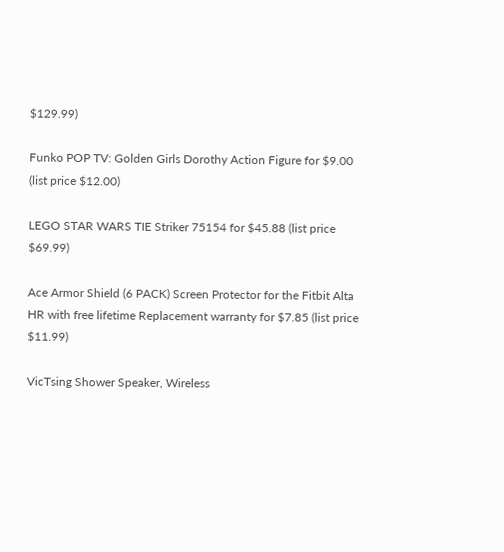$129.99)

Funko POP TV: Golden Girls Dorothy Action Figure for $9.00 (list price $12.00)

LEGO STAR WARS TIE Striker 75154 for $45.88 (list price $69.99)

Ace Armor Shield (6 PACK) Screen Protector for the Fitbit Alta HR with free lifetime Replacement warranty for $7.85 (list price $11.99)

VicTsing Shower Speaker, Wireless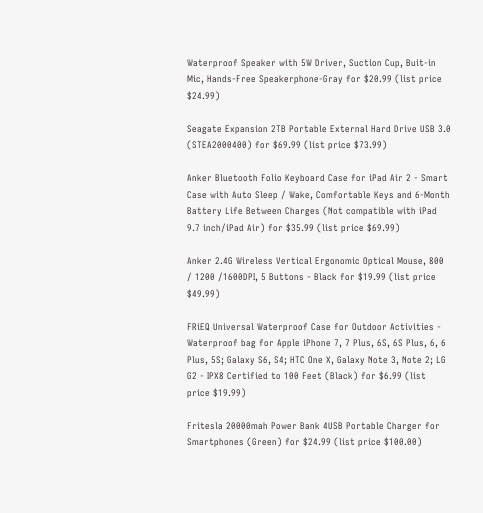Waterproof Speaker with 5W Driver, Suction Cup, Buit-in Mic, Hands-Free Speakerphone-Gray for $20.99 (list price $24.99)

Seagate Expansion 2TB Portable External Hard Drive USB 3.0 (STEA2000400) for $69.99 (list price $73.99)

Anker Bluetooth Folio Keyboard Case for iPad Air 2 - Smart Case with Auto Sleep / Wake, Comfortable Keys and 6-Month Battery Life Between Charges (Not compatible with iPad 9.7 inch/iPad Air) for $35.99 (list price $69.99)

Anker 2.4G Wireless Vertical Ergonomic Optical Mouse, 800 / 1200 /1600DPI, 5 Buttons - Black for $19.99 (list price $49.99)

FRiEQ Universal Waterproof Case for Outdoor Activities - Waterproof bag for Apple iPhone 7, 7 Plus, 6S, 6S Plus, 6, 6 Plus, 5S; Galaxy S6, S4; HTC One X, Galaxy Note 3, Note 2; LG G2 - IPX8 Certified to 100 Feet (Black) for $6.99 (list price $19.99)

Fritesla 20000mah Power Bank 4USB Portable Charger for Smartphones (Green) for $24.99 (list price $100.00)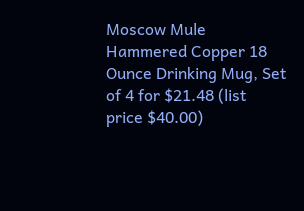Moscow Mule Hammered Copper 18 Ounce Drinking Mug, Set of 4 for $21.48 (list price $40.00)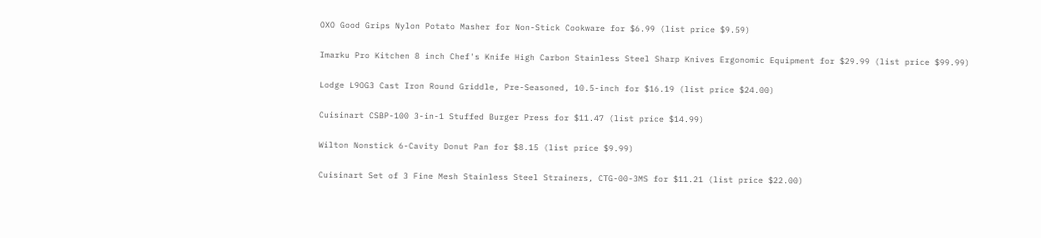OXO Good Grips Nylon Potato Masher for Non-Stick Cookware for $6.99 (list price $9.59)

Imarku Pro Kitchen 8 inch Chef's Knife High Carbon Stainless Steel Sharp Knives Ergonomic Equipment for $29.99 (list price $99.99)

Lodge L9OG3 Cast Iron Round Griddle, Pre-Seasoned, 10.5-inch for $16.19 (list price $24.00)

Cuisinart CSBP-100 3-in-1 Stuffed Burger Press for $11.47 (list price $14.99)

Wilton Nonstick 6-Cavity Donut Pan for $8.15 (list price $9.99)

Cuisinart Set of 3 Fine Mesh Stainless Steel Strainers, CTG-00-3MS for $11.21 (list price $22.00)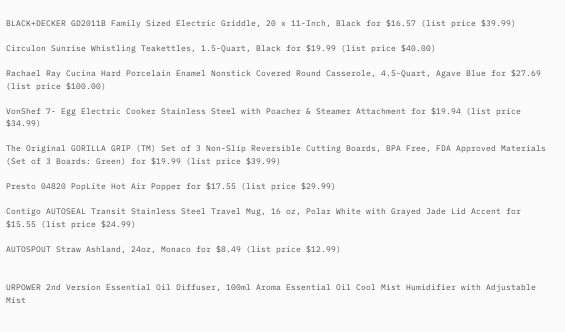BLACK+DECKER GD2011B Family Sized Electric Griddle, 20 x 11-Inch, Black for $16.57 (list price $39.99)

Circulon Sunrise Whistling Teakettles, 1.5-Quart, Black for $19.99 (list price $40.00)

Rachael Ray Cucina Hard Porcelain Enamel Nonstick Covered Round Casserole, 4.5-Quart, Agave Blue for $27.69 (list price $100.00)

VonShef 7- Egg Electric Cooker Stainless Steel with Poacher & Steamer Attachment for $19.94 (list price $34.99)

The Original GORILLA GRIP (TM) Set of 3 Non-Slip Reversible Cutting Boards, BPA Free, FDA Approved Materials (Set of 3 Boards: Green) for $19.99 (list price $39.99)

Presto 04820 PopLite Hot Air Popper for $17.55 (list price $29.99)

Contigo AUTOSEAL Transit Stainless Steel Travel Mug, 16 oz, Polar White with Grayed Jade Lid Accent for $15.55 (list price $24.99)

AUTOSPOUT Straw Ashland, 24oz, Monaco for $8.49 (list price $12.99)


URPOWER 2nd Version Essential Oil Diffuser, 100ml Aroma Essential Oil Cool Mist Humidifier with Adjustable Mist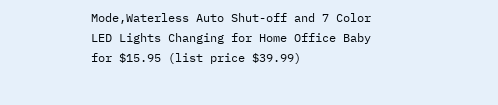Mode,Waterless Auto Shut-off and 7 Color LED Lights Changing for Home Office Baby for $15.95 (list price $39.99)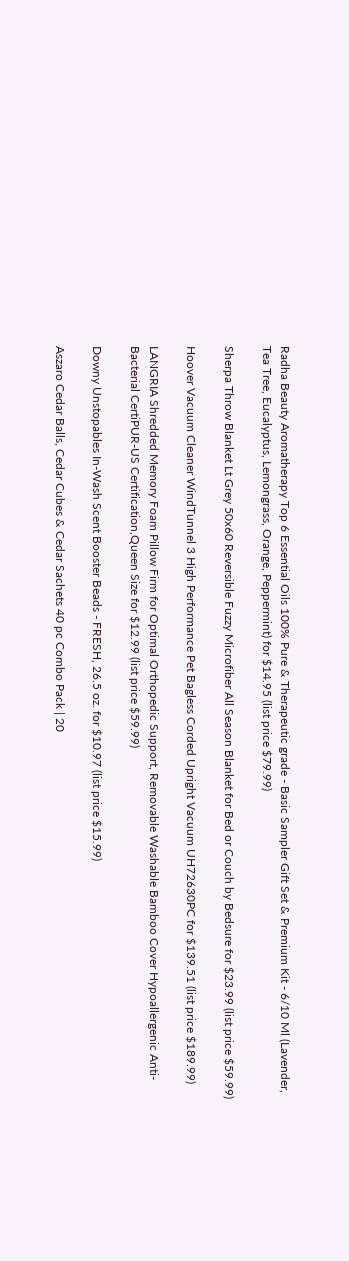Radha Beauty Aromatherapy Top 6 Essential Oils 100% Pure & Therapeutic grade - Basic Sampler Gift Set & Premium Kit - 6/10 Ml (Lavender, Tea Tree, Eucalyptus, Lemongrass, Orange, Peppermint) for $14.95 (list price $79.99)

Sherpa Throw Blanket Lt Grey 50x60 Reversible Fuzzy Microfiber All Season Blanket for Bed or Couch by Bedsure for $23.99 (list price $59.99)

Hoover Vacuum Cleaner WindTunnel 3 High Performance Pet Bagless Corded Upright Vacuum UH72630PC for $139.51 (list price $189.99)

LANGRIA Shredded Memory Foam Pillow Firm for Optimal Orthopedic Support, Removable Washable Bamboo Cover Hypoallergenic Anti-Bacterial CertiPUR-US Certification,Queen Size for $12.99 (list price $59.99)

Downy Unstopables In-Wash Scent Booster Beads - FRESH, 26.5 oz. for $10.97 (list price $15.99)

Aszaro Cedar Balls, Cedar Cubes & Cedar Sachets 40 pc Combo Pack | 20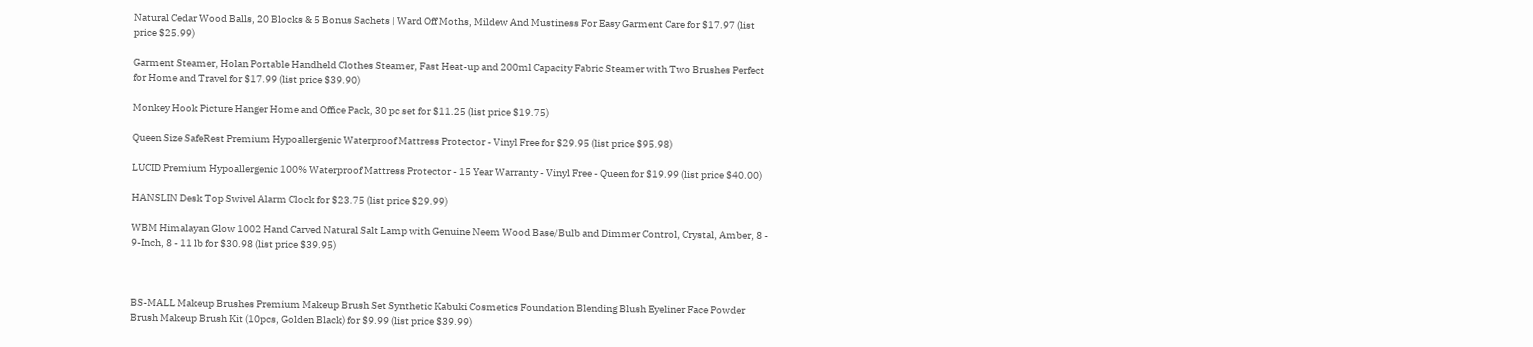Natural Cedar Wood Balls, 20 Blocks & 5 Bonus Sachets | Ward Off Moths, Mildew And Mustiness For Easy Garment Care for $17.97 (list price $25.99)

Garment Steamer, Holan Portable Handheld Clothes Steamer, Fast Heat-up and 200ml Capacity Fabric Steamer with Two Brushes Perfect for Home and Travel for $17.99 (list price $39.90)

Monkey Hook Picture Hanger Home and Office Pack, 30 pc set for $11.25 (list price $19.75)

Queen Size SafeRest Premium Hypoallergenic Waterproof Mattress Protector - Vinyl Free for $29.95 (list price $95.98)

LUCID Premium Hypoallergenic 100% Waterproof Mattress Protector - 15 Year Warranty - Vinyl Free - Queen for $19.99 (list price $40.00)

HANSLIN Desk Top Swivel Alarm Clock for $23.75 (list price $29.99)

WBM Himalayan Glow 1002 Hand Carved Natural Salt Lamp with Genuine Neem Wood Base/Bulb and Dimmer Control, Crystal, Amber, 8 - 9-Inch, 8 - 11 lb for $30.98 (list price $39.95)



BS-MALL Makeup Brushes Premium Makeup Brush Set Synthetic Kabuki Cosmetics Foundation Blending Blush Eyeliner Face Powder Brush Makeup Brush Kit (10pcs, Golden Black) for $9.99 (list price $39.99)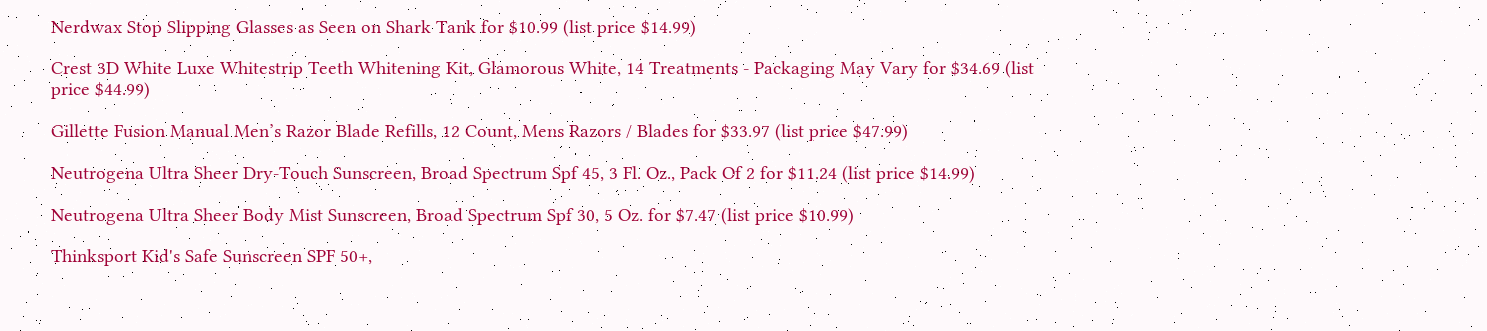Nerdwax Stop Slipping Glasses as Seen on Shark Tank for $10.99 (list price $14.99)

Crest 3D White Luxe Whitestrip Teeth Whitening Kit, Glamorous White, 14 Treatments - Packaging May Vary for $34.69 (list price $44.99)

Gillette Fusion Manual Men’s Razor Blade Refills, 12 Count, Mens Razors / Blades for $33.97 (list price $47.99)

Neutrogena Ultra Sheer Dry-Touch Sunscreen, Broad Spectrum Spf 45, 3 Fl. Oz., Pack Of 2 for $11.24 (list price $14.99)

Neutrogena Ultra Sheer Body Mist Sunscreen, Broad Spectrum Spf 30, 5 Oz. for $7.47 (list price $10.99)

Thinksport Kid's Safe Sunscreen SPF 50+,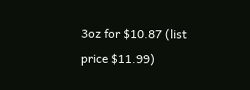3oz for $10.87 (list price $11.99)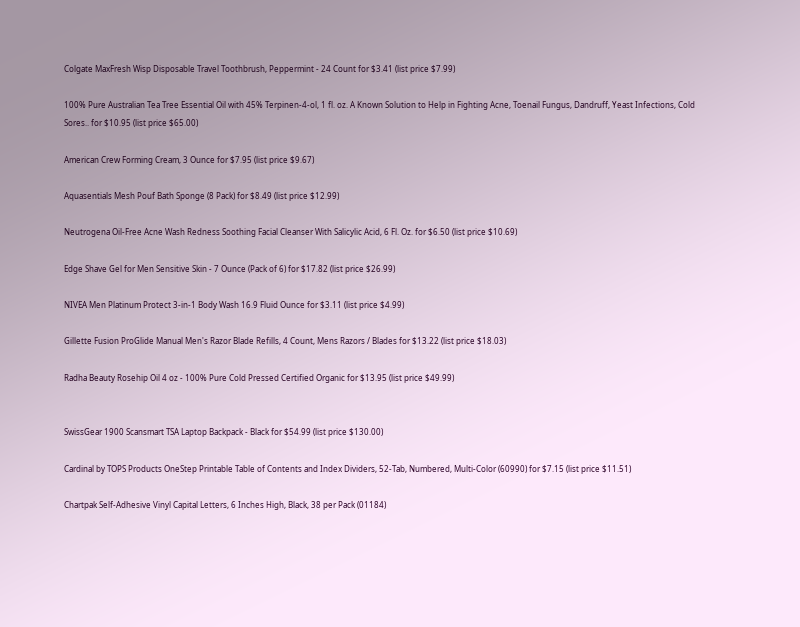Colgate MaxFresh Wisp Disposable Travel Toothbrush, Peppermint - 24 Count for $3.41 (list price $7.99)

100% Pure Australian Tea Tree Essential Oil with 45% Terpinen-4-ol, 1 fl. oz. A Known Solution to Help in Fighting Acne, Toenail Fungus, Dandruff, Yeast Infections, Cold Sores.. for $10.95 (list price $65.00)

American Crew Forming Cream, 3 Ounce for $7.95 (list price $9.67)

Aquasentials Mesh Pouf Bath Sponge (8 Pack) for $8.49 (list price $12.99)

Neutrogena Oil-Free Acne Wash Redness Soothing Facial Cleanser With Salicylic Acid, 6 Fl. Oz. for $6.50 (list price $10.69)

Edge Shave Gel for Men Sensitive Skin - 7 Ounce (Pack of 6) for $17.82 (list price $26.99)

NIVEA Men Platinum Protect 3-in-1 Body Wash 16.9 Fluid Ounce for $3.11 (list price $4.99)

Gillette Fusion ProGlide Manual Men's Razor Blade Refills, 4 Count, Mens Razors / Blades for $13.22 (list price $18.03)

Radha Beauty Rosehip Oil 4 oz - 100% Pure Cold Pressed Certified Organic for $13.95 (list price $49.99)


SwissGear 1900 Scansmart TSA Laptop Backpack - Black for $54.99 (list price $130.00)

Cardinal by TOPS Products OneStep Printable Table of Contents and Index Dividers, 52-Tab, Numbered, Multi-Color (60990) for $7.15 (list price $11.51)

Chartpak Self-Adhesive Vinyl Capital Letters, 6 Inches High, Black, 38 per Pack (01184)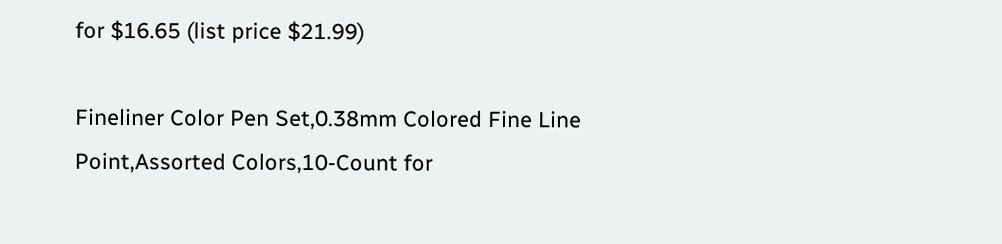for $16.65 (list price $21.99)

Fineliner Color Pen Set,0.38mm Colored Fine Line Point,Assorted Colors,10-Count for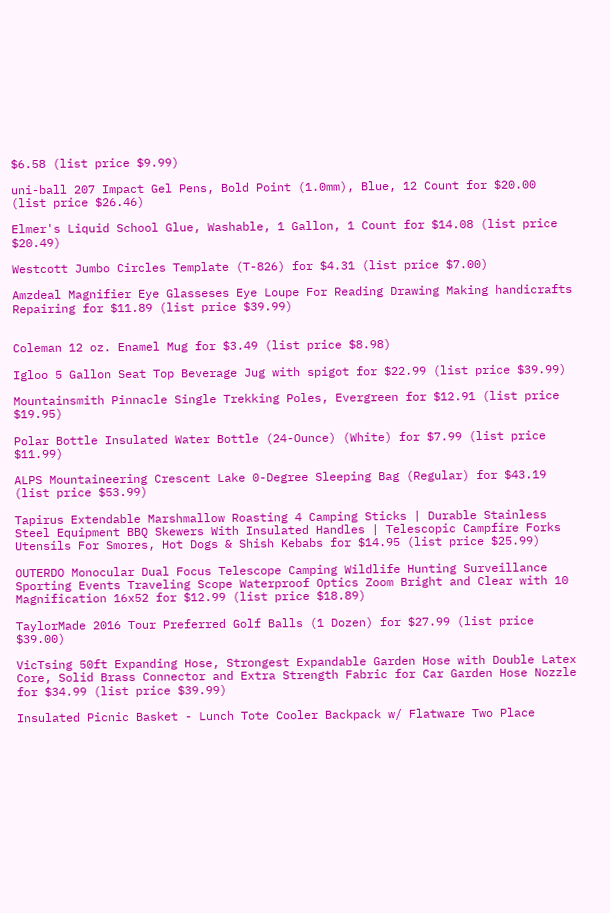$6.58 (list price $9.99)

uni-ball 207 Impact Gel Pens, Bold Point (1.0mm), Blue, 12 Count for $20.00 (list price $26.46)

Elmer's Liquid School Glue, Washable, 1 Gallon, 1 Count for $14.08 (list price $20.49)

Westcott Jumbo Circles Template (T-826) for $4.31 (list price $7.00)

Amzdeal Magnifier Eye Glasseses Eye Loupe For Reading Drawing Making handicrafts Repairing for $11.89 (list price $39.99)


Coleman 12 oz. Enamel Mug for $3.49 (list price $8.98)

Igloo 5 Gallon Seat Top Beverage Jug with spigot for $22.99 (list price $39.99)

Mountainsmith Pinnacle Single Trekking Poles, Evergreen for $12.91 (list price $19.95)

Polar Bottle Insulated Water Bottle (24-Ounce) (White) for $7.99 (list price $11.99)

ALPS Mountaineering Crescent Lake 0-Degree Sleeping Bag (Regular) for $43.19 (list price $53.99)

Tapirus Extendable Marshmallow Roasting 4 Camping Sticks | Durable Stainless Steel Equipment BBQ Skewers With Insulated Handles | Telescopic Campfire Forks Utensils For Smores, Hot Dogs & Shish Kebabs for $14.95 (list price $25.99)

OUTERDO Monocular Dual Focus Telescope Camping Wildlife Hunting Surveillance Sporting Events Traveling Scope Waterproof Optics Zoom Bright and Clear with 10 Magnification 16x52 for $12.99 (list price $18.89)

TaylorMade 2016 Tour Preferred Golf Balls (1 Dozen) for $27.99 (list price $39.00)

VicTsing 50ft Expanding Hose, Strongest Expandable Garden Hose with Double Latex Core, Solid Brass Connector and Extra Strength Fabric for Car Garden Hose Nozzle for $34.99 (list price $39.99)

Insulated Picnic Basket - Lunch Tote Cooler Backpack w/ Flatware Two Place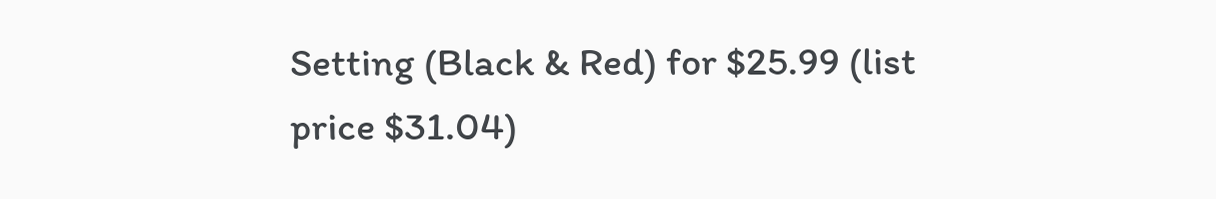Setting (Black & Red) for $25.99 (list price $31.04)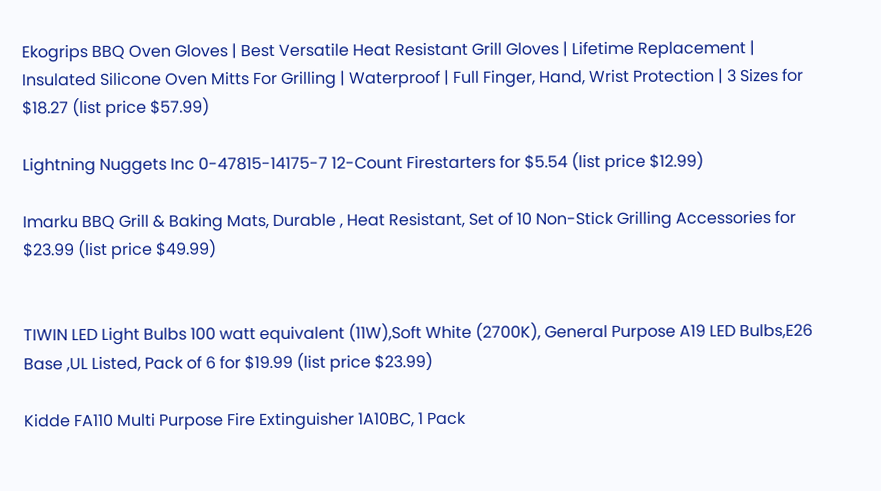Ekogrips BBQ Oven Gloves | Best Versatile Heat Resistant Grill Gloves | Lifetime Replacement | Insulated Silicone Oven Mitts For Grilling | Waterproof | Full Finger, Hand, Wrist Protection | 3 Sizes for $18.27 (list price $57.99)

Lightning Nuggets Inc 0-47815-14175-7 12-Count Firestarters for $5.54 (list price $12.99)

Imarku BBQ Grill & Baking Mats, Durable , Heat Resistant, Set of 10 Non-Stick Grilling Accessories for $23.99 (list price $49.99)


TIWIN LED Light Bulbs 100 watt equivalent (11W),Soft White (2700K), General Purpose A19 LED Bulbs,E26 Base ,UL Listed, Pack of 6 for $19.99 (list price $23.99)

Kidde FA110 Multi Purpose Fire Extinguisher 1A10BC, 1 Pack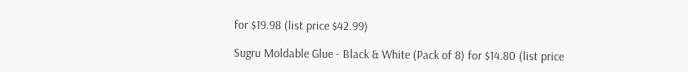for $19.98 (list price $42.99)

Sugru Moldable Glue - Black & White (Pack of 8) for $14.80 (list price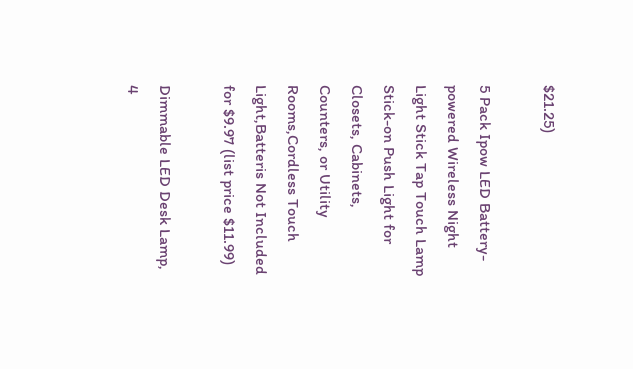$21.25)

5 Pack Ipow LED Battery-powered Wireless Night Light Stick Tap Touch Lamp Stick-on Push Light for Closets, Cabinets, Counters, or Utility Rooms,Cordless Touch Light,Batteris Not Included for $9.97 (list price $11.99)

Dimmable LED Desk Lamp, 4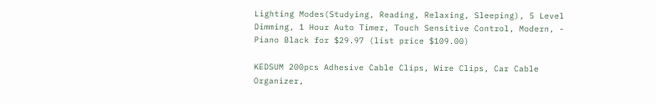Lighting Modes(Studying, Reading, Relaxing, Sleeping), 5 Level Dimming, 1 Hour Auto Timer, Touch Sensitive Control, Modern, - Piano Black for $29.97 (list price $109.00)

KEDSUM 200pcs Adhesive Cable Clips, Wire Clips, Car Cable Organizer,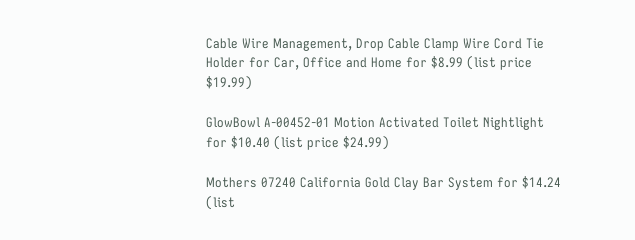Cable Wire Management, Drop Cable Clamp Wire Cord Tie Holder for Car, Office and Home for $8.99 (list price $19.99)

GlowBowl A-00452-01 Motion Activated Toilet Nightlight for $10.40 (list price $24.99)

Mothers 07240 California Gold Clay Bar System for $14.24 (list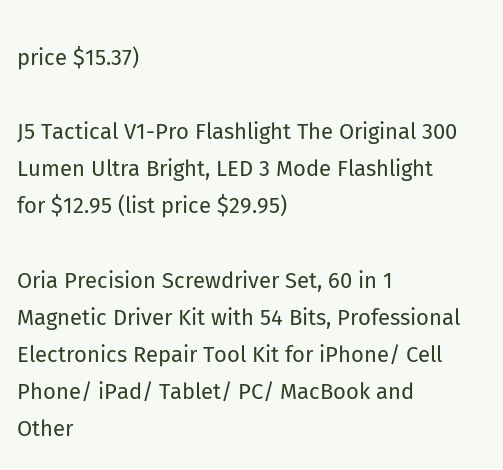price $15.37)

J5 Tactical V1-Pro Flashlight The Original 300 Lumen Ultra Bright, LED 3 Mode Flashlight for $12.95 (list price $29.95)

Oria Precision Screwdriver Set, 60 in 1 Magnetic Driver Kit with 54 Bits, Professional Electronics Repair Tool Kit for iPhone/ Cell Phone/ iPad/ Tablet/ PC/ MacBook and Other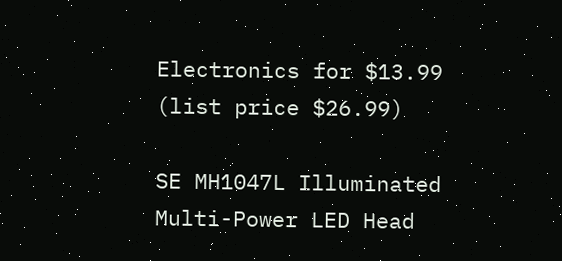Electronics for $13.99 (list price $26.99)

SE MH1047L Illuminated Multi-Power LED Head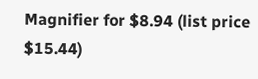Magnifier for $8.94 (list price $15.44)